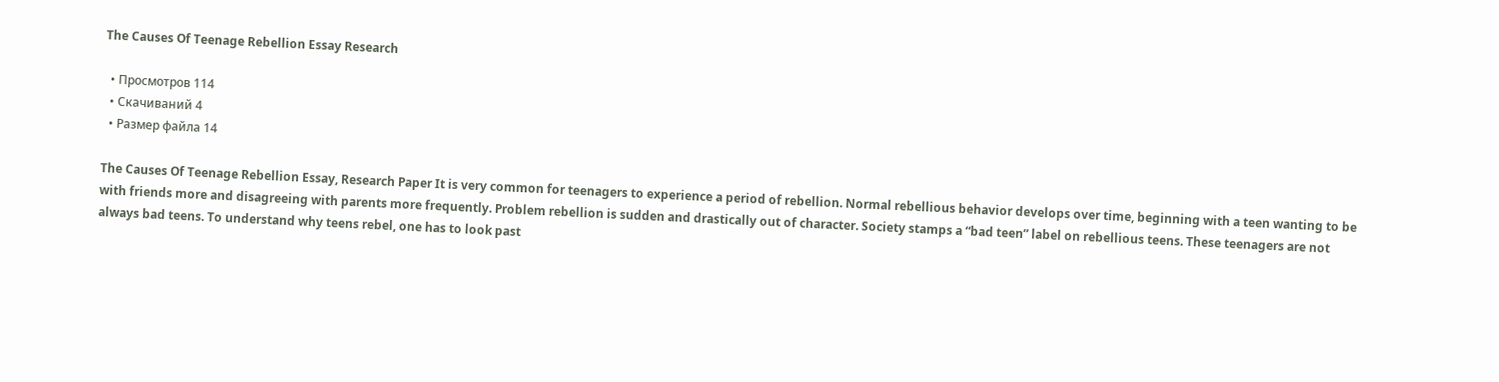The Causes Of Teenage Rebellion Essay Research

  • Просмотров 114
  • Скачиваний 4
  • Размер файла 14

The Causes Of Teenage Rebellion Essay, Research Paper It is very common for teenagers to experience a period of rebellion. Normal rebellious behavior develops over time, beginning with a teen wanting to be with friends more and disagreeing with parents more frequently. Problem rebellion is sudden and drastically out of character. Society stamps a “bad teen” label on rebellious teens. These teenagers are not always bad teens. To understand why teens rebel, one has to look past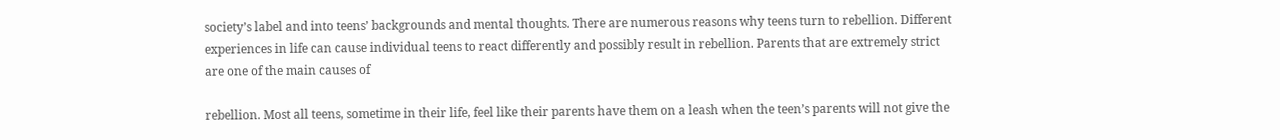society’s label and into teens’ backgrounds and mental thoughts. There are numerous reasons why teens turn to rebellion. Different experiences in life can cause individual teens to react differently and possibly result in rebellion. Parents that are extremely strict are one of the main causes of

rebellion. Most all teens, sometime in their life, feel like their parents have them on a leash when the teen’s parents will not give the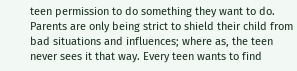teen permission to do something they want to do. Parents are only being strict to shield their child from bad situations and influences; where as, the teen never sees it that way. Every teen wants to find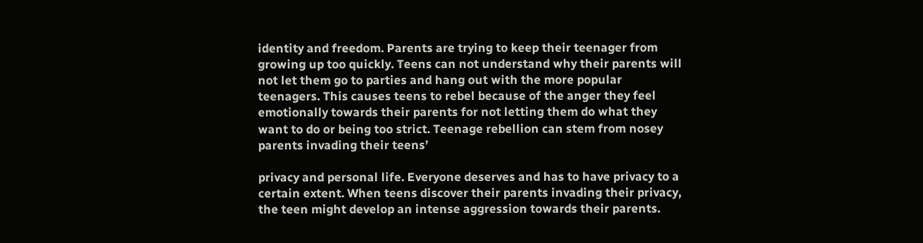identity and freedom. Parents are trying to keep their teenager from growing up too quickly. Teens can not understand why their parents will not let them go to parties and hang out with the more popular teenagers. This causes teens to rebel because of the anger they feel emotionally towards their parents for not letting them do what they want to do or being too strict. Teenage rebellion can stem from nosey parents invading their teens’

privacy and personal life. Everyone deserves and has to have privacy to a certain extent. When teens discover their parents invading their privacy, the teen might develop an intense aggression towards their parents.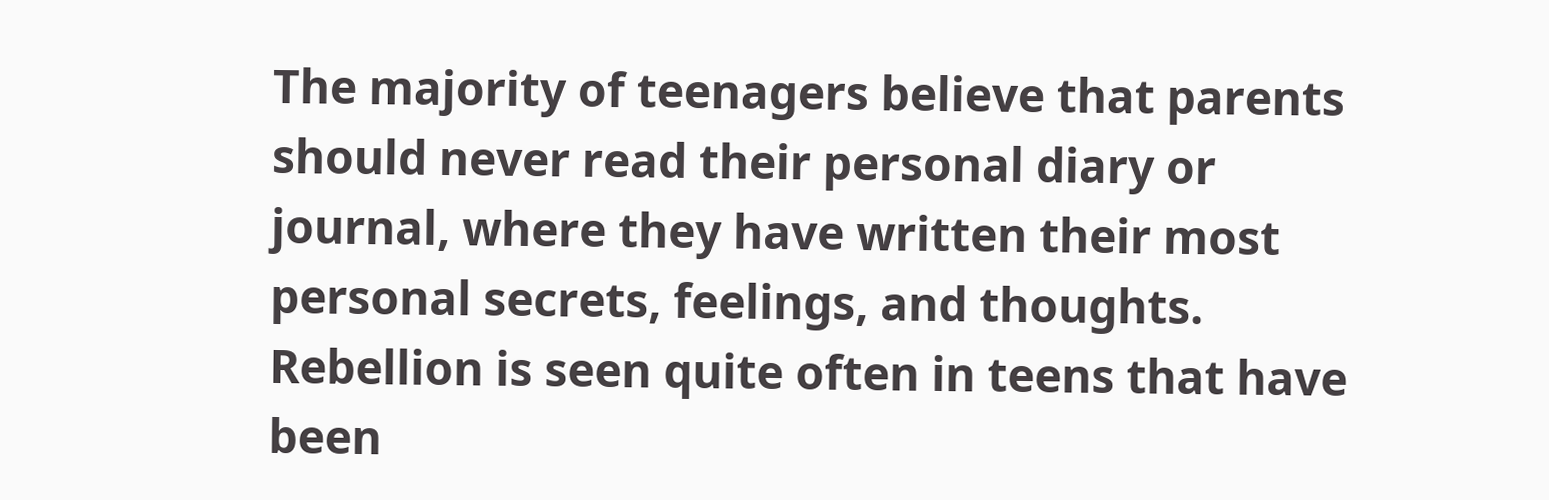The majority of teenagers believe that parents should never read their personal diary or journal, where they have written their most personal secrets, feelings, and thoughts. Rebellion is seen quite often in teens that have been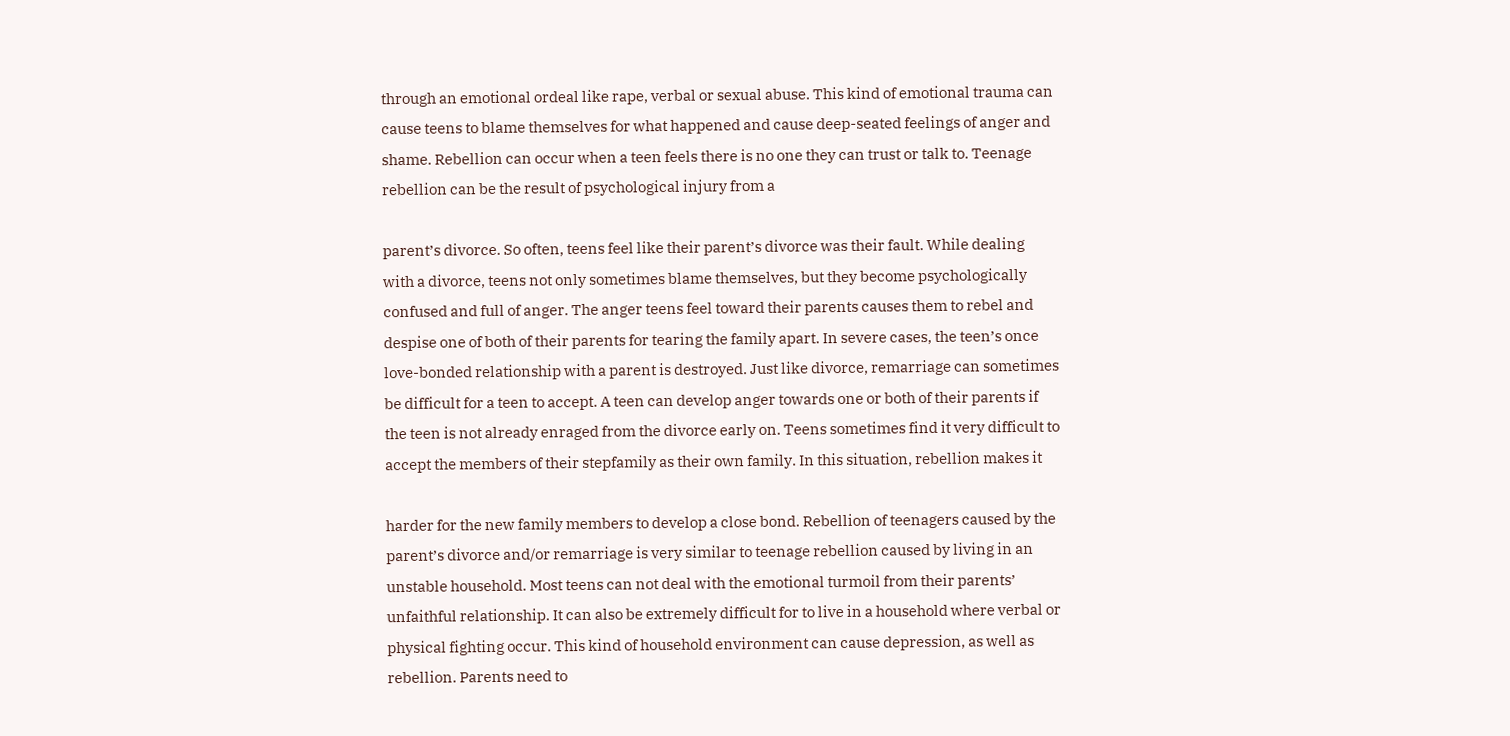through an emotional ordeal like rape, verbal or sexual abuse. This kind of emotional trauma can cause teens to blame themselves for what happened and cause deep-seated feelings of anger and shame. Rebellion can occur when a teen feels there is no one they can trust or talk to. Teenage rebellion can be the result of psychological injury from a

parent’s divorce. So often, teens feel like their parent’s divorce was their fault. While dealing with a divorce, teens not only sometimes blame themselves, but they become psychologically confused and full of anger. The anger teens feel toward their parents causes them to rebel and despise one of both of their parents for tearing the family apart. In severe cases, the teen’s once love-bonded relationship with a parent is destroyed. Just like divorce, remarriage can sometimes be difficult for a teen to accept. A teen can develop anger towards one or both of their parents if the teen is not already enraged from the divorce early on. Teens sometimes find it very difficult to accept the members of their stepfamily as their own family. In this situation, rebellion makes it

harder for the new family members to develop a close bond. Rebellion of teenagers caused by the parent’s divorce and/or remarriage is very similar to teenage rebellion caused by living in an unstable household. Most teens can not deal with the emotional turmoil from their parents’ unfaithful relationship. It can also be extremely difficult for to live in a household where verbal or physical fighting occur. This kind of household environment can cause depression, as well as rebellion. Parents need to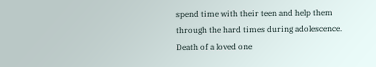spend time with their teen and help them through the hard times during adolescence. Death of a loved one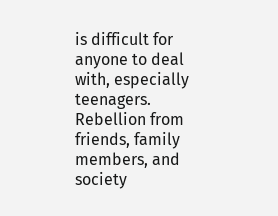is difficult for anyone to deal with, especially teenagers. Rebellion from friends, family members, and society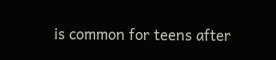is common for teens after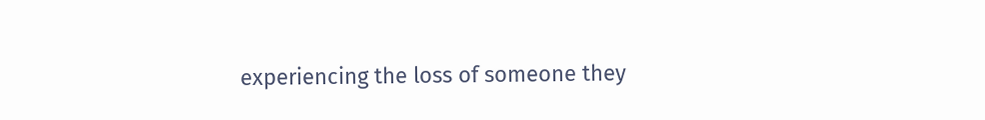experiencing the loss of someone they